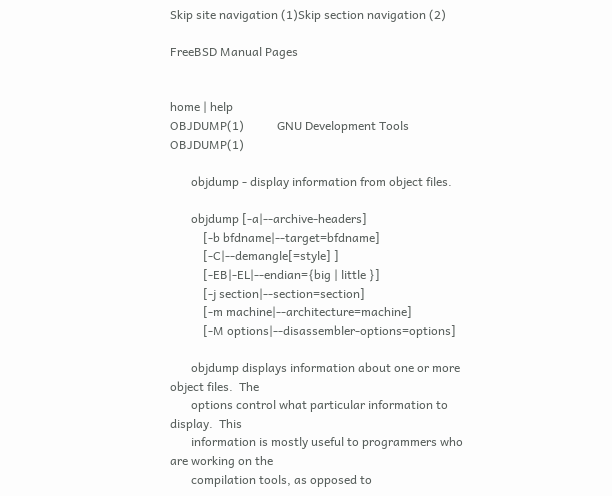Skip site navigation (1)Skip section navigation (2)

FreeBSD Manual Pages


home | help
OBJDUMP(1)           GNU Development Tools          OBJDUMP(1)

       objdump - display information from object files.

       objdump [-a|--archive-headers]
           [-b bfdname|--target=bfdname]
           [-C|--demangle[=style] ]
           [-EB|-EL|--endian={big | little }]
           [-j section|--section=section]
           [-m machine|--architecture=machine]
           [-M options|--disassembler-options=options]

       objdump displays information about one or more object files.  The
       options control what particular information to display.  This
       information is mostly useful to programmers who are working on the
       compilation tools, as opposed to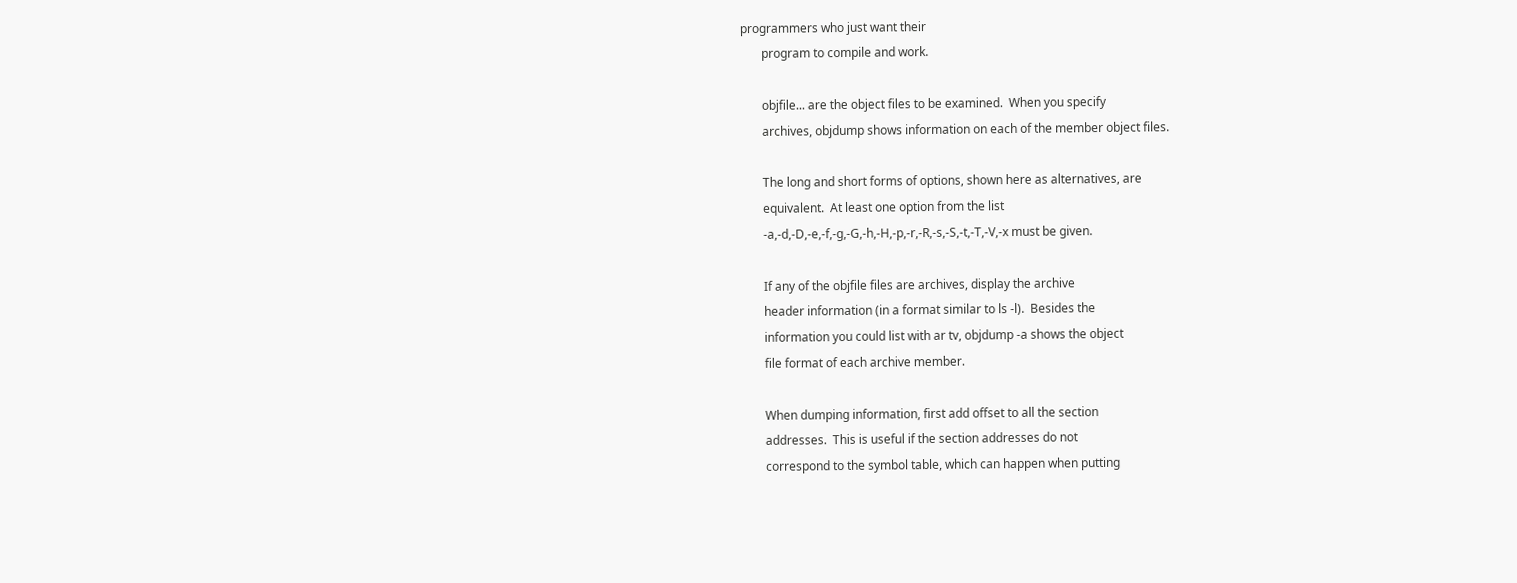programmers who just want their
       program to compile and work.

       objfile... are the object files to be examined.  When you specify
       archives, objdump shows information on each of the member object files.

       The long and short forms of options, shown here as alternatives, are
       equivalent.  At least one option from the list
       -a,-d,-D,-e,-f,-g,-G,-h,-H,-p,-r,-R,-s,-S,-t,-T,-V,-x must be given.

       If any of the objfile files are archives, display the archive
       header information (in a format similar to ls -l).  Besides the
       information you could list with ar tv, objdump -a shows the object
       file format of each archive member.

       When dumping information, first add offset to all the section
       addresses.  This is useful if the section addresses do not
       correspond to the symbol table, which can happen when putting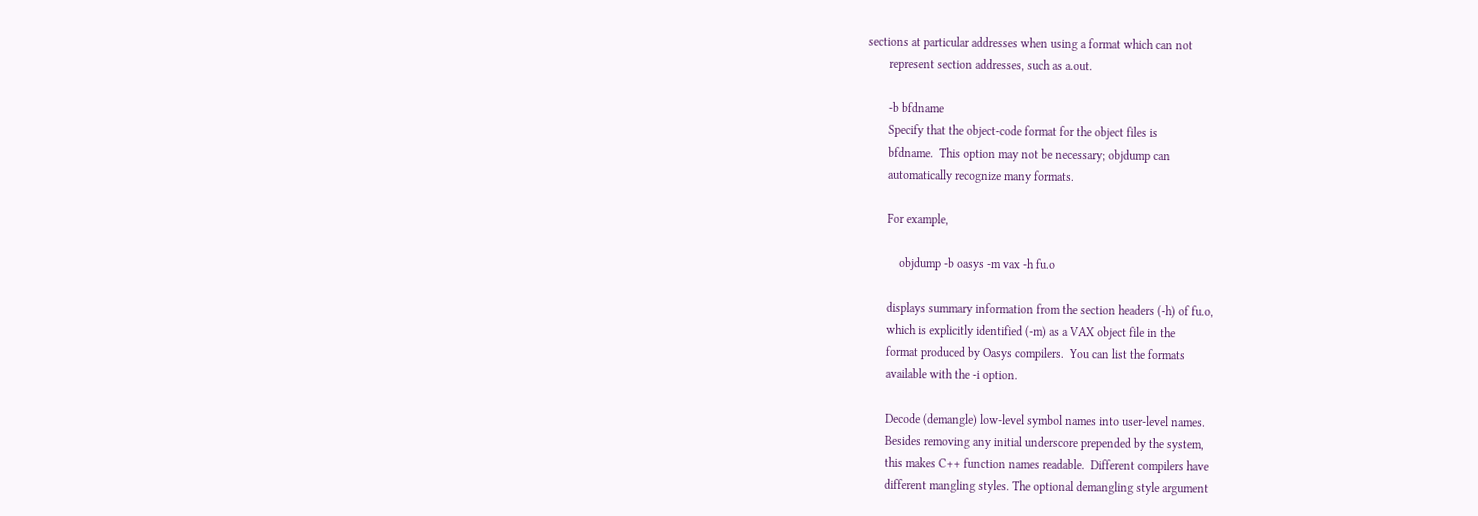sections at particular addresses when using a format which can not
       represent section addresses, such as a.out.

       -b bfdname
       Specify that the object-code format for the object files is
       bfdname.  This option may not be necessary; objdump can
       automatically recognize many formats.

       For example,

           objdump -b oasys -m vax -h fu.o

       displays summary information from the section headers (-h) of fu.o,
       which is explicitly identified (-m) as a VAX object file in the
       format produced by Oasys compilers.  You can list the formats
       available with the -i option.

       Decode (demangle) low-level symbol names into user-level names.
       Besides removing any initial underscore prepended by the system,
       this makes C++ function names readable.  Different compilers have
       different mangling styles. The optional demangling style argument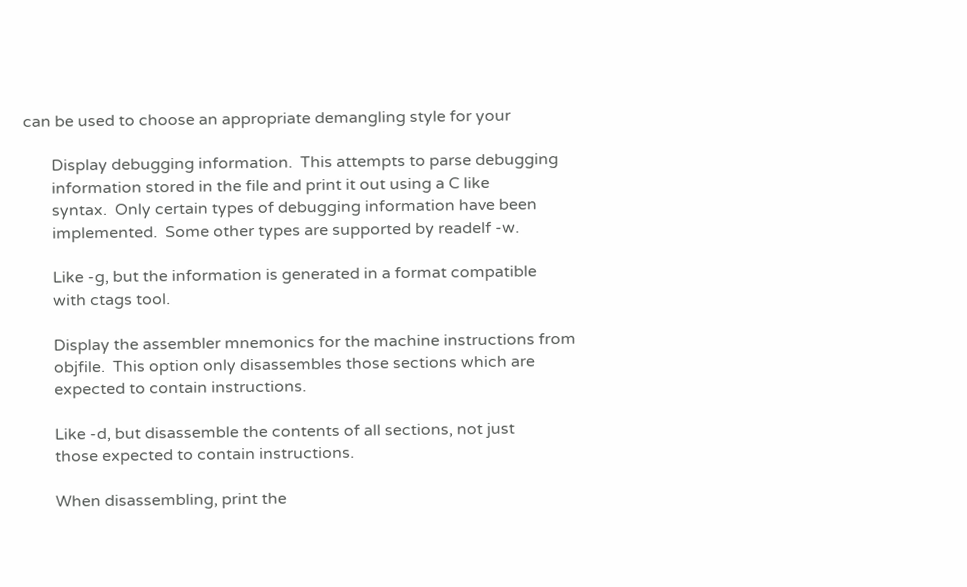can be used to choose an appropriate demangling style for your

       Display debugging information.  This attempts to parse debugging
       information stored in the file and print it out using a C like
       syntax.  Only certain types of debugging information have been
       implemented.  Some other types are supported by readelf -w.

       Like -g, but the information is generated in a format compatible
       with ctags tool.

       Display the assembler mnemonics for the machine instructions from
       objfile.  This option only disassembles those sections which are
       expected to contain instructions.

       Like -d, but disassemble the contents of all sections, not just
       those expected to contain instructions.

       When disassembling, print the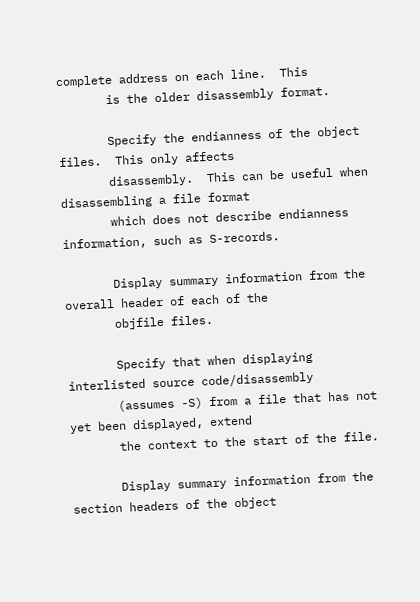complete address on each line.  This
       is the older disassembly format.

       Specify the endianness of the object files.  This only affects
       disassembly.  This can be useful when disassembling a file format
       which does not describe endianness information, such as S-records.

       Display summary information from the overall header of each of the
       objfile files.

       Specify that when displaying interlisted source code/disassembly
       (assumes -S) from a file that has not yet been displayed, extend
       the context to the start of the file.

       Display summary information from the section headers of the object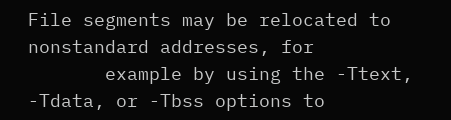File segments may be relocated to nonstandard addresses, for
       example by using the -Ttext, -Tdata, or -Tbss options to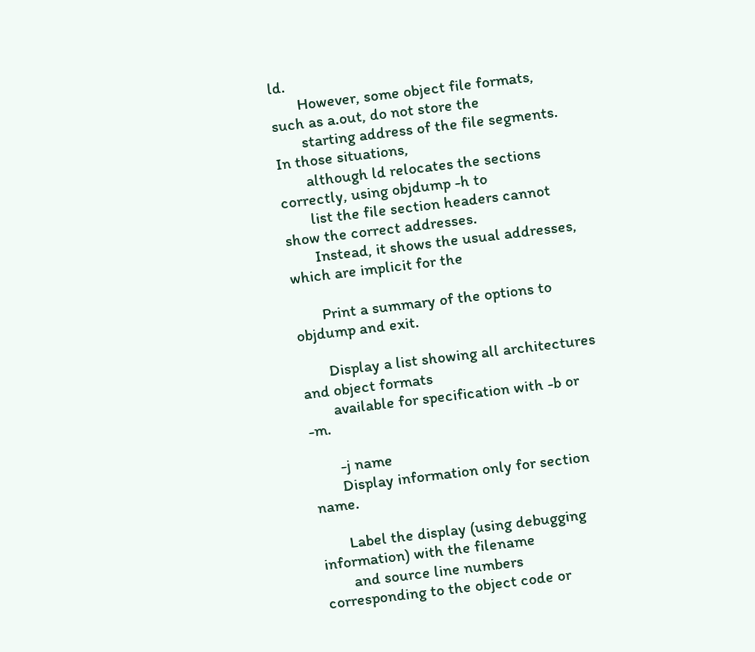ld.
       However, some object file formats, such as a.out, do not store the
       starting address of the file segments.  In those situations,
       although ld relocates the sections correctly, using objdump -h to
       list the file section headers cannot show the correct addresses.
       Instead, it shows the usual addresses, which are implicit for the

       Print a summary of the options to objdump and exit.

       Display a list showing all architectures and object formats
       available for specification with -b or -m.

       -j name
       Display information only for section name.

       Label the display (using debugging information) with the filename
       and source line numbers corresponding to the object code or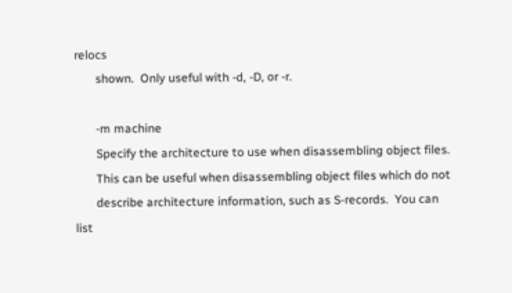relocs
       shown.  Only useful with -d, -D, or -r.

       -m machine
       Specify the architecture to use when disassembling object files.
       This can be useful when disassembling object files which do not
       describe architecture information, such as S-records.  You can list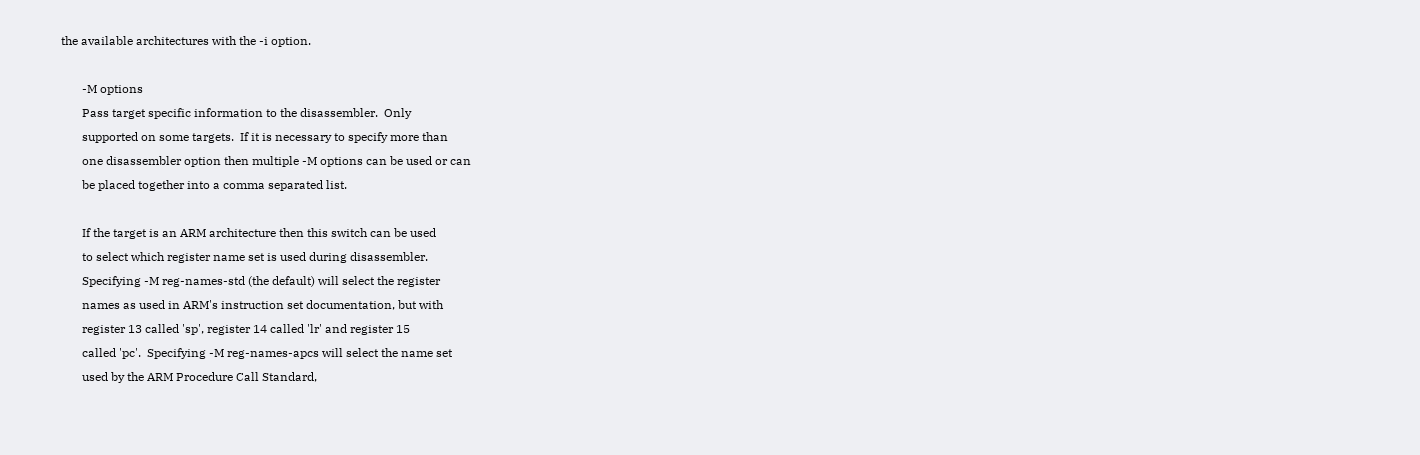the available architectures with the -i option.

       -M options
       Pass target specific information to the disassembler.  Only
       supported on some targets.  If it is necessary to specify more than
       one disassembler option then multiple -M options can be used or can
       be placed together into a comma separated list.

       If the target is an ARM architecture then this switch can be used
       to select which register name set is used during disassembler.
       Specifying -M reg-names-std (the default) will select the register
       names as used in ARM's instruction set documentation, but with
       register 13 called 'sp', register 14 called 'lr' and register 15
       called 'pc'.  Specifying -M reg-names-apcs will select the name set
       used by the ARM Procedure Call Standard,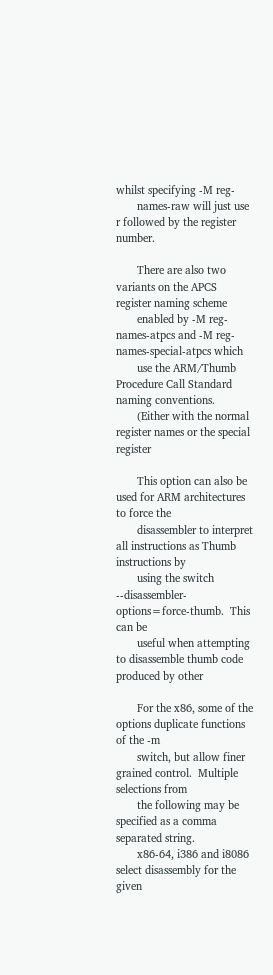whilst specifying -M reg-
       names-raw will just use r followed by the register number.

       There are also two variants on the APCS register naming scheme
       enabled by -M reg-names-atpcs and -M reg-names-special-atpcs which
       use the ARM/Thumb Procedure Call Standard naming conventions.
       (Either with the normal register names or the special register

       This option can also be used for ARM architectures to force the
       disassembler to interpret all instructions as Thumb instructions by
       using the switch --disassembler-options=force-thumb.  This can be
       useful when attempting to disassemble thumb code produced by other

       For the x86, some of the options duplicate functions of the -m
       switch, but allow finer grained control.  Multiple selections from
       the following may be specified as a comma separated string.
       x86-64, i386 and i8086 select disassembly for the given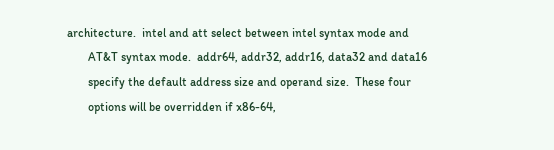architecture.  intel and att select between intel syntax mode and
       AT&T syntax mode.  addr64, addr32, addr16, data32 and data16
       specify the default address size and operand size.  These four
       options will be overridden if x86-64,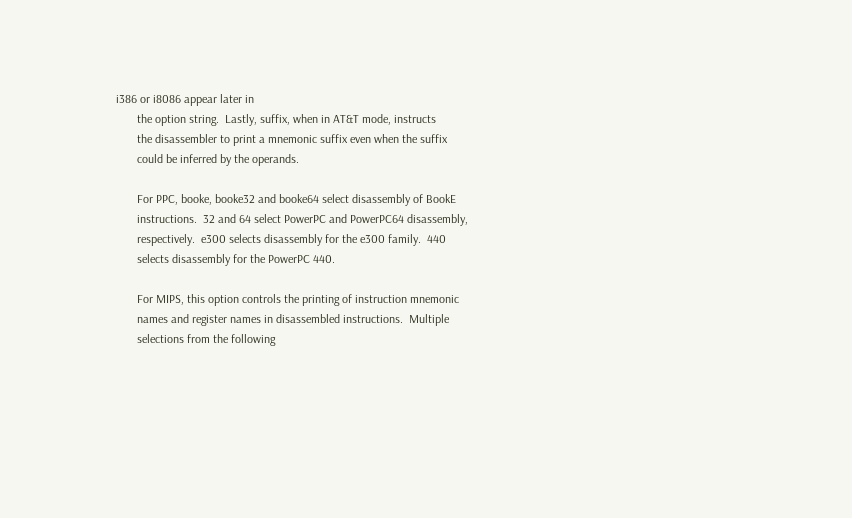i386 or i8086 appear later in
       the option string.  Lastly, suffix, when in AT&T mode, instructs
       the disassembler to print a mnemonic suffix even when the suffix
       could be inferred by the operands.

       For PPC, booke, booke32 and booke64 select disassembly of BookE
       instructions.  32 and 64 select PowerPC and PowerPC64 disassembly,
       respectively.  e300 selects disassembly for the e300 family.  440
       selects disassembly for the PowerPC 440.

       For MIPS, this option controls the printing of instruction mnemonic
       names and register names in disassembled instructions.  Multiple
       selections from the following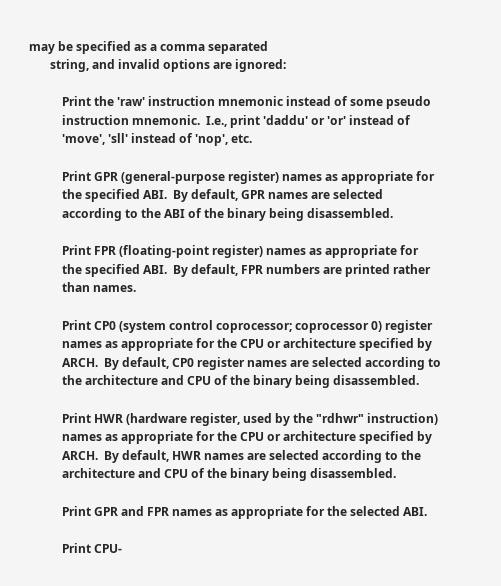may be specified as a comma separated
       string, and invalid options are ignored:

           Print the 'raw' instruction mnemonic instead of some pseudo
           instruction mnemonic.  I.e., print 'daddu' or 'or' instead of
           'move', 'sll' instead of 'nop', etc.

           Print GPR (general-purpose register) names as appropriate for
           the specified ABI.  By default, GPR names are selected
           according to the ABI of the binary being disassembled.

           Print FPR (floating-point register) names as appropriate for
           the specified ABI.  By default, FPR numbers are printed rather
           than names.

           Print CP0 (system control coprocessor; coprocessor 0) register
           names as appropriate for the CPU or architecture specified by
           ARCH.  By default, CP0 register names are selected according to
           the architecture and CPU of the binary being disassembled.

           Print HWR (hardware register, used by the "rdhwr" instruction)
           names as appropriate for the CPU or architecture specified by
           ARCH.  By default, HWR names are selected according to the
           architecture and CPU of the binary being disassembled.

           Print GPR and FPR names as appropriate for the selected ABI.

           Print CPU-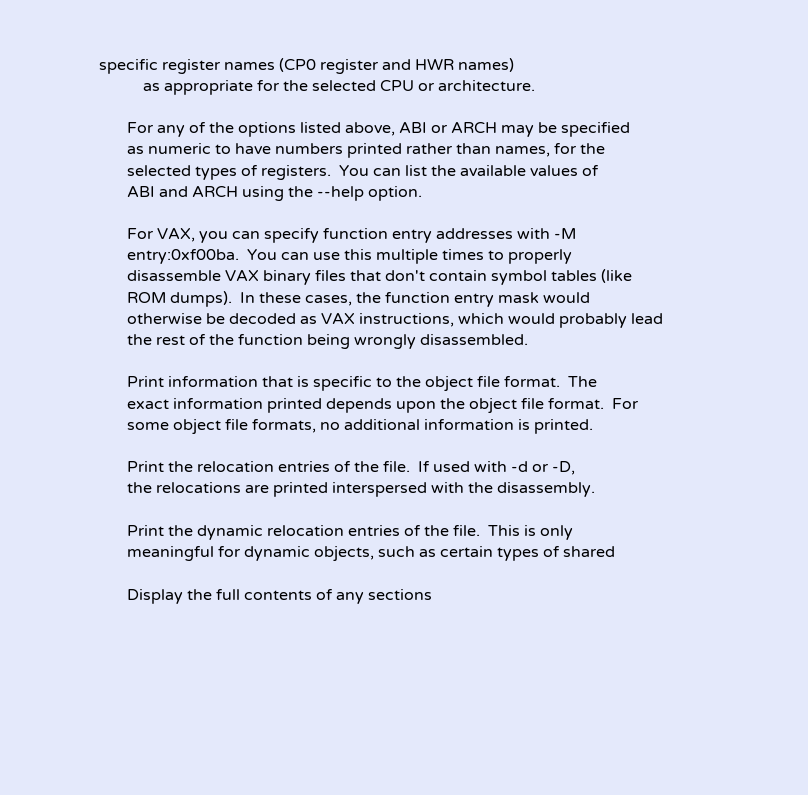specific register names (CP0 register and HWR names)
           as appropriate for the selected CPU or architecture.

       For any of the options listed above, ABI or ARCH may be specified
       as numeric to have numbers printed rather than names, for the
       selected types of registers.  You can list the available values of
       ABI and ARCH using the --help option.

       For VAX, you can specify function entry addresses with -M
       entry:0xf00ba.  You can use this multiple times to properly
       disassemble VAX binary files that don't contain symbol tables (like
       ROM dumps).  In these cases, the function entry mask would
       otherwise be decoded as VAX instructions, which would probably lead
       the rest of the function being wrongly disassembled.

       Print information that is specific to the object file format.  The
       exact information printed depends upon the object file format.  For
       some object file formats, no additional information is printed.

       Print the relocation entries of the file.  If used with -d or -D,
       the relocations are printed interspersed with the disassembly.

       Print the dynamic relocation entries of the file.  This is only
       meaningful for dynamic objects, such as certain types of shared

       Display the full contents of any sections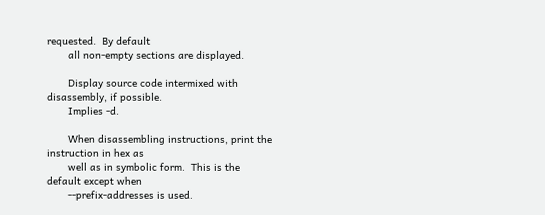requested.  By default
       all non-empty sections are displayed.

       Display source code intermixed with disassembly, if possible.
       Implies -d.

       When disassembling instructions, print the instruction in hex as
       well as in symbolic form.  This is the default except when
       --prefix-addresses is used.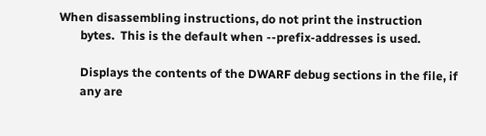When disassembling instructions, do not print the instruction
       bytes.  This is the default when --prefix-addresses is used.

       Displays the contents of the DWARF debug sections in the file, if
       any are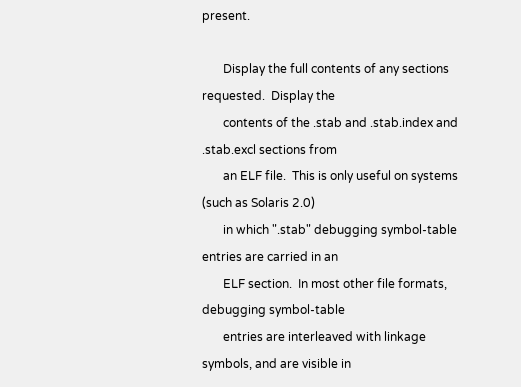present.

       Display the full contents of any sections requested.  Display the
       contents of the .stab and .stab.index and .stab.excl sections from
       an ELF file.  This is only useful on systems (such as Solaris 2.0)
       in which ".stab" debugging symbol-table entries are carried in an
       ELF section.  In most other file formats, debugging symbol-table
       entries are interleaved with linkage symbols, and are visible in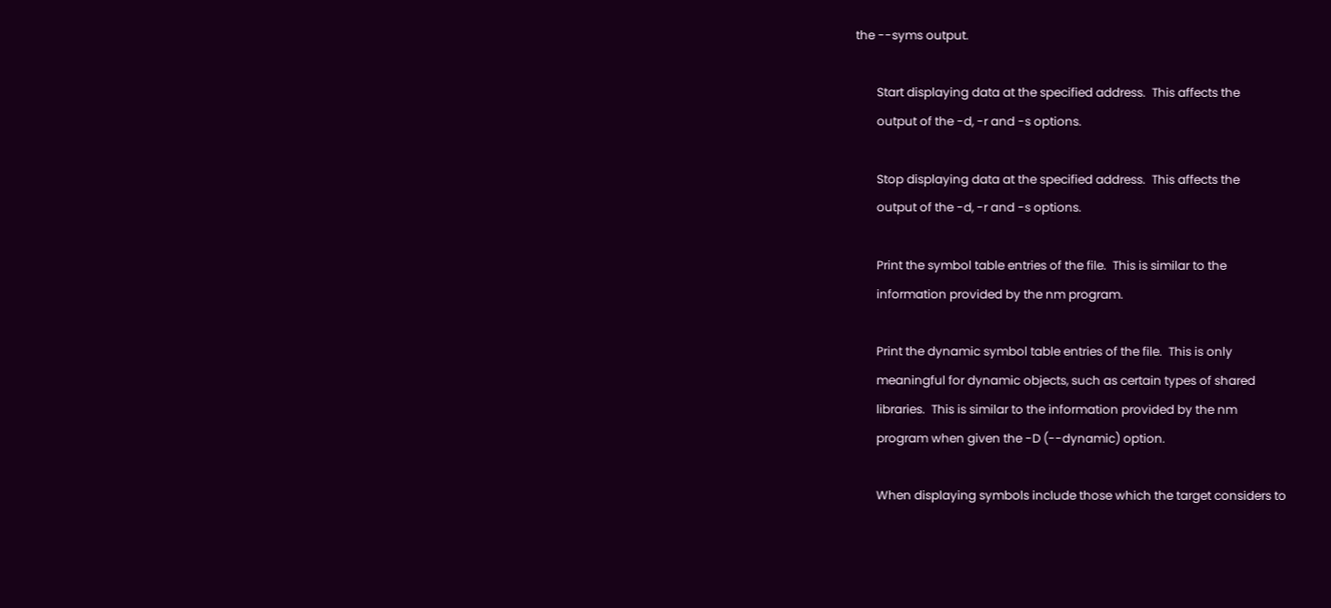the --syms output.

       Start displaying data at the specified address.  This affects the
       output of the -d, -r and -s options.

       Stop displaying data at the specified address.  This affects the
       output of the -d, -r and -s options.

       Print the symbol table entries of the file.  This is similar to the
       information provided by the nm program.

       Print the dynamic symbol table entries of the file.  This is only
       meaningful for dynamic objects, such as certain types of shared
       libraries.  This is similar to the information provided by the nm
       program when given the -D (--dynamic) option.

       When displaying symbols include those which the target considers to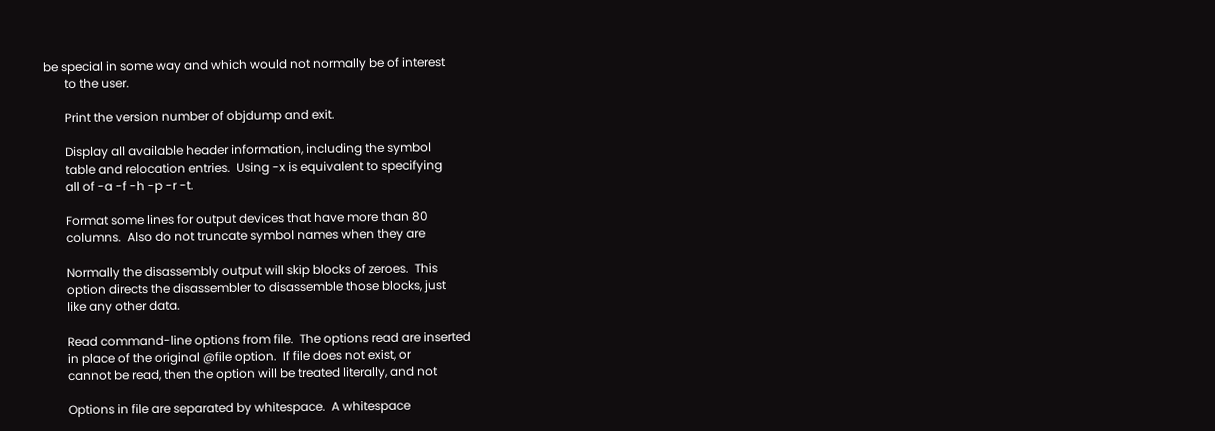be special in some way and which would not normally be of interest
       to the user.

       Print the version number of objdump and exit.

       Display all available header information, including the symbol
       table and relocation entries.  Using -x is equivalent to specifying
       all of -a -f -h -p -r -t.

       Format some lines for output devices that have more than 80
       columns.  Also do not truncate symbol names when they are

       Normally the disassembly output will skip blocks of zeroes.  This
       option directs the disassembler to disassemble those blocks, just
       like any other data.

       Read command-line options from file.  The options read are inserted
       in place of the original @file option.  If file does not exist, or
       cannot be read, then the option will be treated literally, and not

       Options in file are separated by whitespace.  A whitespace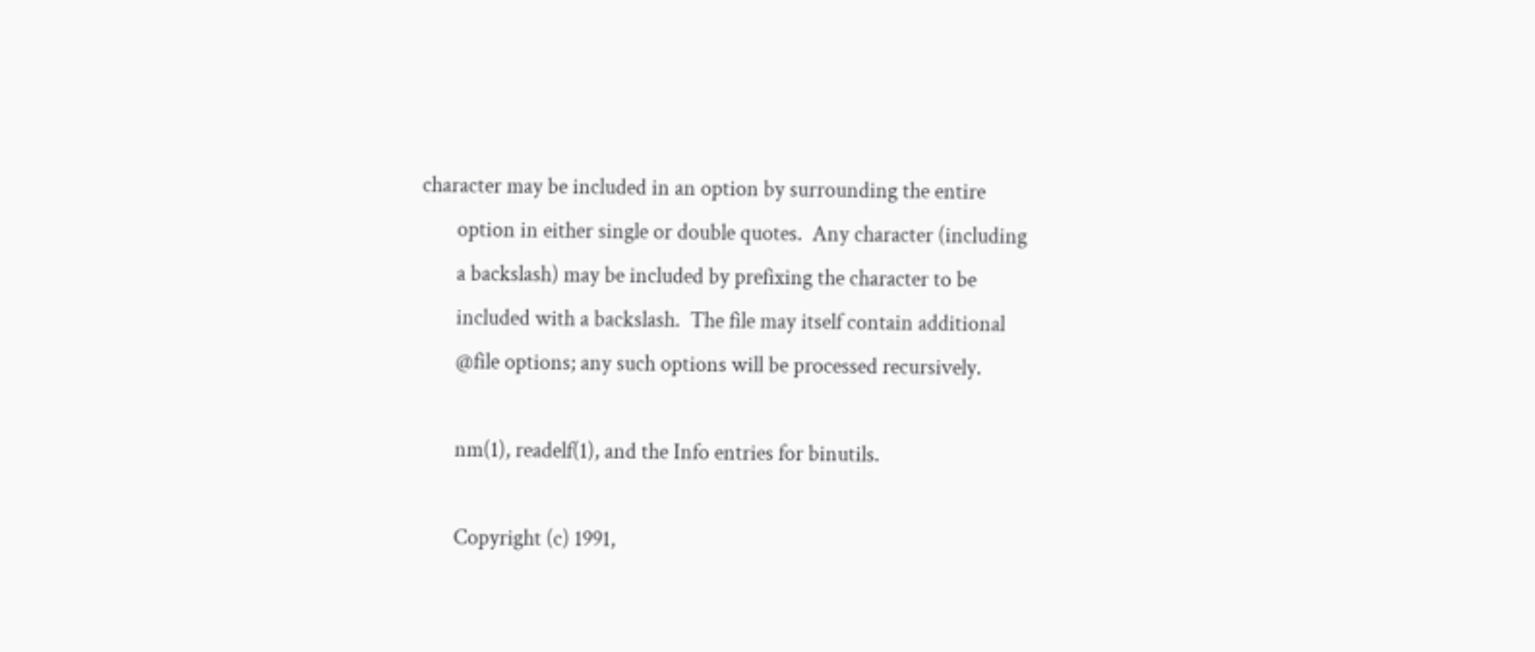character may be included in an option by surrounding the entire
       option in either single or double quotes.  Any character (including
       a backslash) may be included by prefixing the character to be
       included with a backslash.  The file may itself contain additional
       @file options; any such options will be processed recursively.

       nm(1), readelf(1), and the Info entries for binutils.

       Copyright (c) 1991,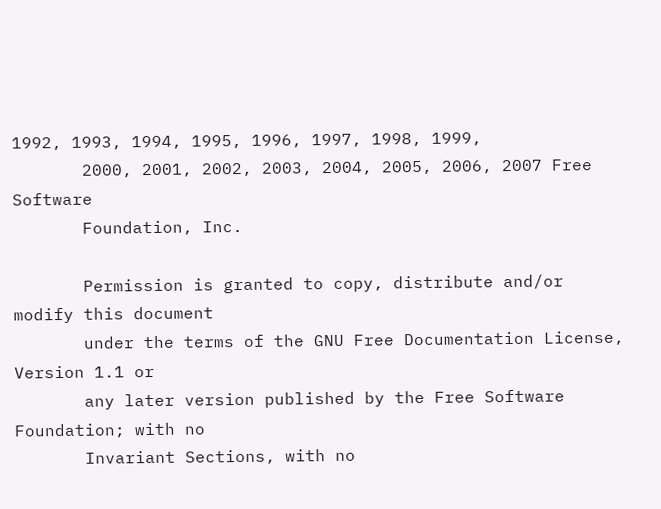1992, 1993, 1994, 1995, 1996, 1997, 1998, 1999,
       2000, 2001, 2002, 2003, 2004, 2005, 2006, 2007 Free Software
       Foundation, Inc.

       Permission is granted to copy, distribute and/or modify this document
       under the terms of the GNU Free Documentation License, Version 1.1 or
       any later version published by the Free Software Foundation; with no
       Invariant Sections, with no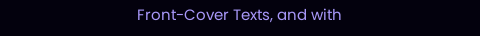Front-Cover Texts, and with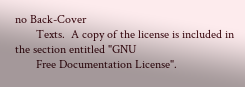no Back-Cover
       Texts.  A copy of the license is included in the section entitled "GNU
       Free Documentation License".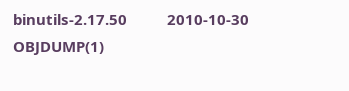binutils-2.17.50          2010-10-30                OBJDUMP(1)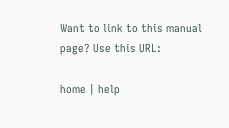Want to link to this manual page? Use this URL:

home | help